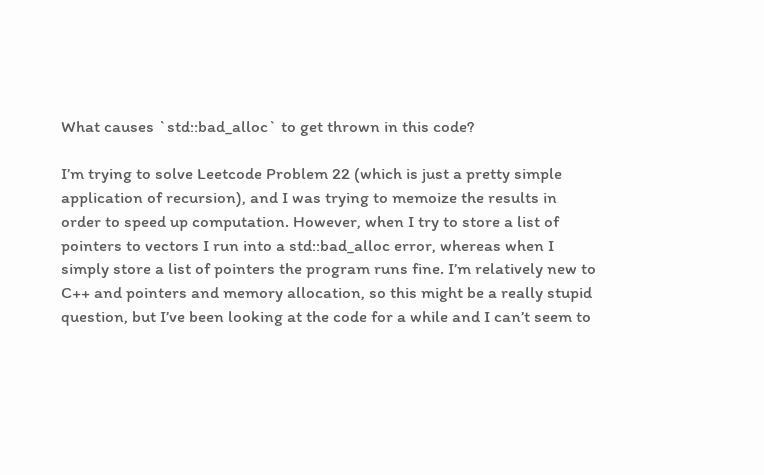What causes `std::bad_alloc` to get thrown in this code?

I’m trying to solve Leetcode Problem 22 (which is just a pretty simple application of recursion), and I was trying to memoize the results in order to speed up computation. However, when I try to store a list of pointers to vectors I run into a std::bad_alloc error, whereas when I simply store a list of pointers the program runs fine. I’m relatively new to C++ and pointers and memory allocation, so this might be a really stupid question, but I’ve been looking at the code for a while and I can’t seem to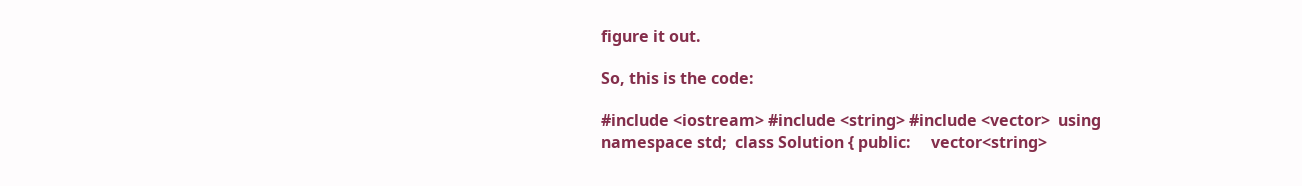figure it out.

So, this is the code:

#include <iostream> #include <string> #include <vector>  using namespace std;  class Solution { public:     vector<string>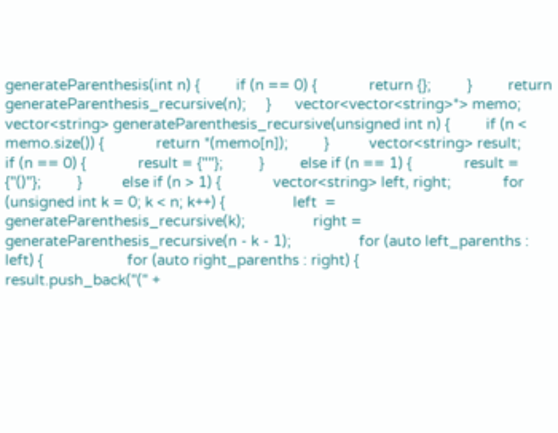generateParenthesis(int n) {         if (n == 0) {             return {};         }         return generateParenthesis_recursive(n);     }      vector<vector<string>*> memo;     vector<string> generateParenthesis_recursive(unsigned int n) {         if (n < memo.size()) {             return *(memo[n]);         }          vector<string> result;         if (n == 0) {             result = {""};         }         else if (n == 1) {             result = {"()"};         }          else if (n > 1) {             vector<string> left, right;             for (unsigned int k = 0; k < n; k++) {                 left  = generateParenthesis_recursive(k);                 right = generateParenthesis_recursive(n - k - 1);                 for (auto left_parenths : left) {                     for (auto right_parenths : right) {                         result.push_back("(" +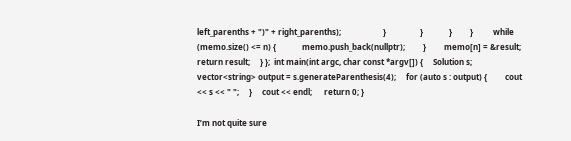left_parenths + ")" + right_parenths);                     }                 }             }         }          while (memo.size() <= n) {             memo.push_back(nullptr);         }         memo[n] = &result;         return result;     } };  int main(int argc, char const *argv[]) {     Solution s;      vector<string> output = s.generateParenthesis(4);     for (auto s : output) {         cout << s << " ";     }     cout << endl;      return 0; }

I’m not quite sure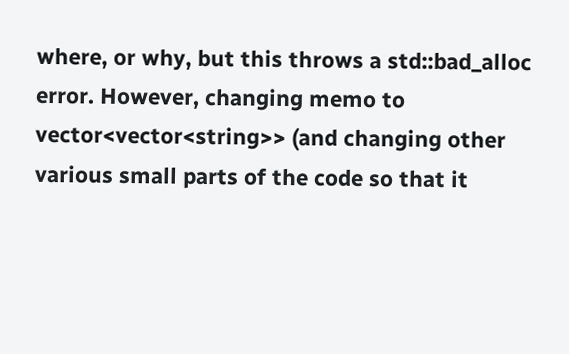where, or why, but this throws a std::bad_alloc error. However, changing memo to vector<vector<string>> (and changing other various small parts of the code so that it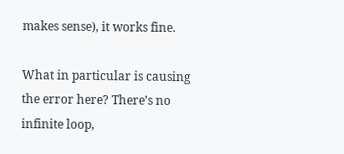makes sense), it works fine.

What in particular is causing the error here? There’s no infinite loop,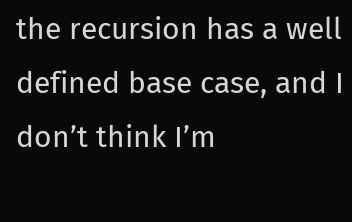the recursion has a well defined base case, and I don’t think I’m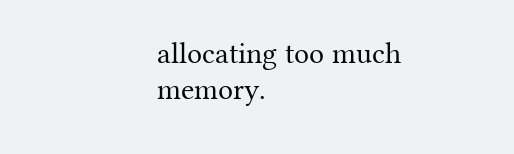allocating too much memory.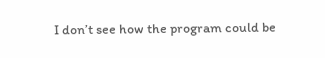I don’t see how the program could be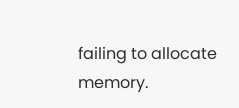failing to allocate memory.